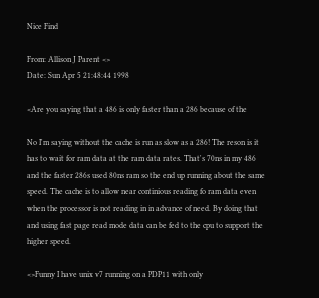Nice Find

From: Allison J Parent <>
Date: Sun Apr 5 21:48:44 1998

<Are you saying that a 486 is only faster than a 286 because of the

No I'm saying without the cache is run as slow as a 286! The reson is it
has to wait for ram data at the ram data rates. That's 70ns in my 486
and the faster 286s used 80ns ram so the end up running about the same
speed. The cache is to allow near continious reading fo ram data even
when the processor is not reading in in advance of need. By doing that
and using fast page read mode data can be fed to the cpu to support the
higher speed.

<>Funny I have unix v7 running on a PDP11 with only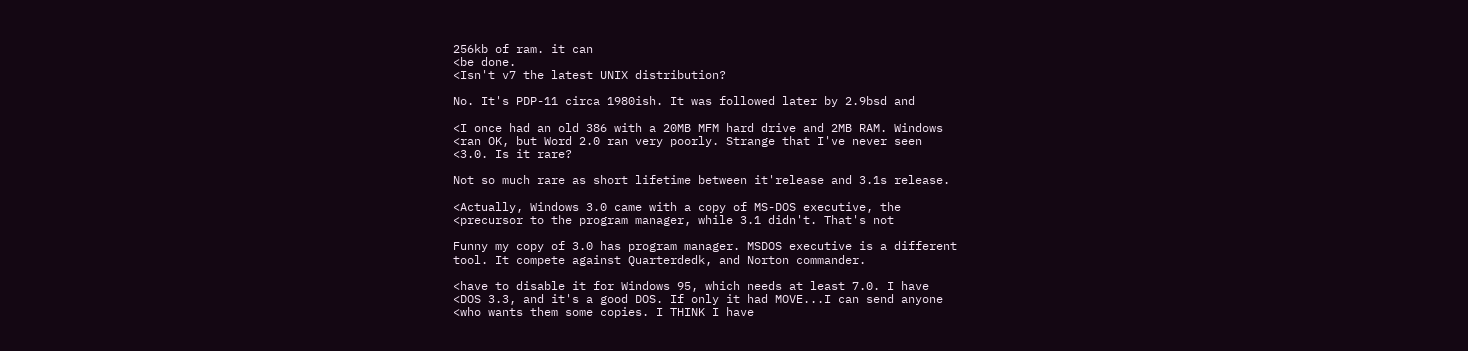256kb of ram. it can
<be done.
<Isn't v7 the latest UNIX distribution?

No. It's PDP-11 circa 1980ish. It was followed later by 2.9bsd and

<I once had an old 386 with a 20MB MFM hard drive and 2MB RAM. Windows
<ran OK, but Word 2.0 ran very poorly. Strange that I've never seen
<3.0. Is it rare?

Not so much rare as short lifetime between it'release and 3.1s release.

<Actually, Windows 3.0 came with a copy of MS-DOS executive, the
<precursor to the program manager, while 3.1 didn't. That's not

Funny my copy of 3.0 has program manager. MSDOS executive is a different
tool. It compete against Quarterdedk, and Norton commander.

<have to disable it for Windows 95, which needs at least 7.0. I have
<DOS 3.3, and it's a good DOS. If only it had MOVE...I can send anyone
<who wants them some copies. I THINK I have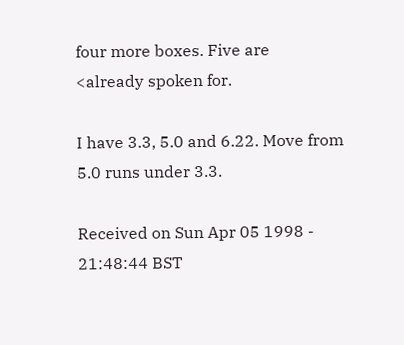four more boxes. Five are
<already spoken for.

I have 3.3, 5.0 and 6.22. Move from 5.0 runs under 3.3.

Received on Sun Apr 05 1998 - 21:48:44 BST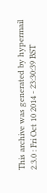This archive was generated by hypermail 2.3.0 : Fri Oct 10 2014 - 23:30:39 BST